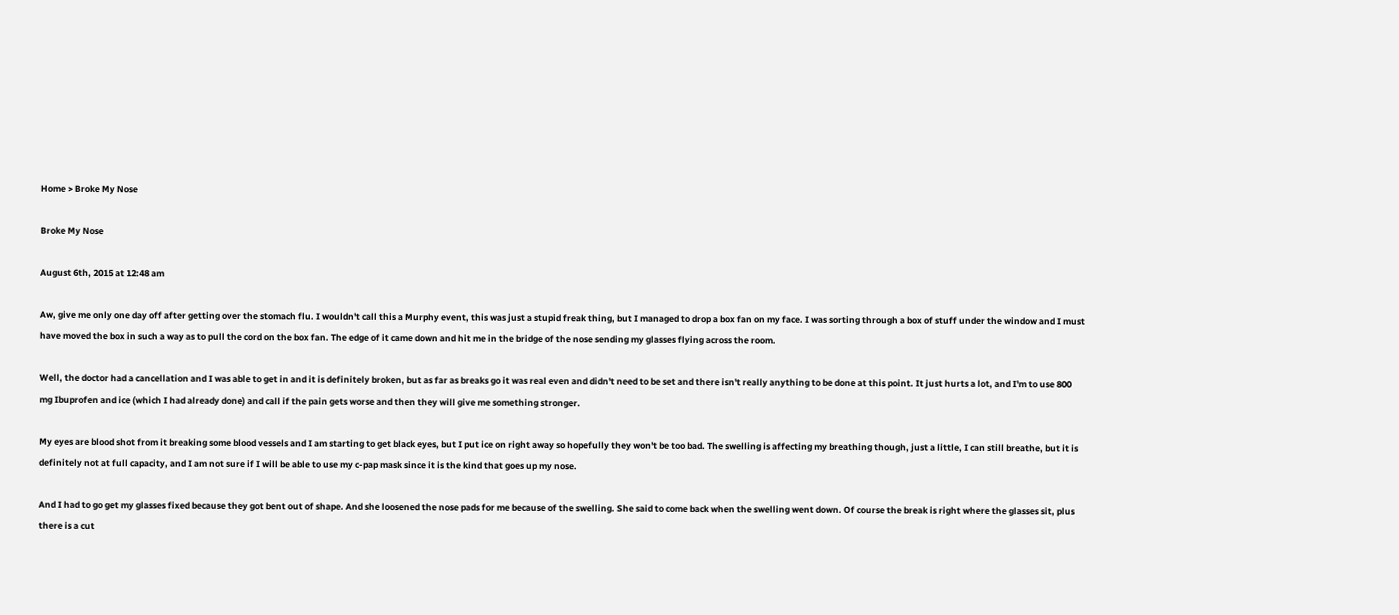Home > Broke My Nose

Broke My Nose

August 6th, 2015 at 12:48 am

Aw, give me only one day off after getting over the stomach flu. I wouldn't call this a Murphy event, this was just a stupid freak thing, but I managed to drop a box fan on my face. I was sorting through a box of stuff under the window and I must have moved the box in such a way as to pull the cord on the box fan. The edge of it came down and hit me in the bridge of the nose sending my glasses flying across the room.

Well, the doctor had a cancellation and I was able to get in and it is definitely broken, but as far as breaks go it was real even and didn't need to be set and there isn't really anything to be done at this point. It just hurts a lot, and I'm to use 800 mg Ibuprofen and ice (which I had already done) and call if the pain gets worse and then they will give me something stronger.

My eyes are blood shot from it breaking some blood vessels and I am starting to get black eyes, but I put ice on right away so hopefully they won't be too bad. The swelling is affecting my breathing though, just a little, I can still breathe, but it is definitely not at full capacity, and I am not sure if I will be able to use my c-pap mask since it is the kind that goes up my nose.

And I had to go get my glasses fixed because they got bent out of shape. And she loosened the nose pads for me because of the swelling. She said to come back when the swelling went down. Of course the break is right where the glasses sit, plus there is a cut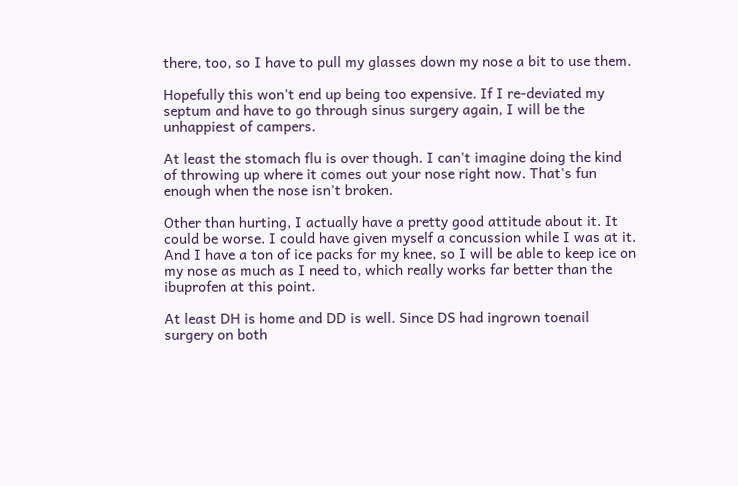there, too, so I have to pull my glasses down my nose a bit to use them.

Hopefully this won't end up being too expensive. If I re-deviated my septum and have to go through sinus surgery again, I will be the unhappiest of campers.

At least the stomach flu is over though. I can't imagine doing the kind of throwing up where it comes out your nose right now. That's fun enough when the nose isn't broken.

Other than hurting, I actually have a pretty good attitude about it. It could be worse. I could have given myself a concussion while I was at it. And I have a ton of ice packs for my knee, so I will be able to keep ice on my nose as much as I need to, which really works far better than the ibuprofen at this point.

At least DH is home and DD is well. Since DS had ingrown toenail surgery on both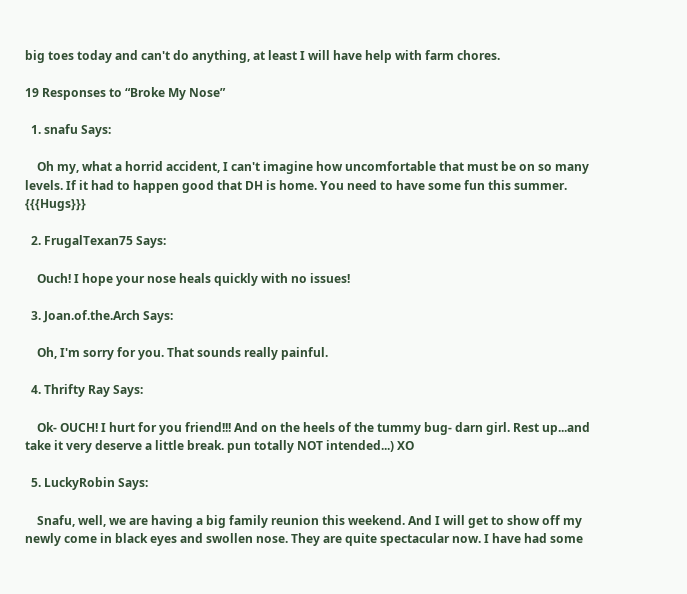big toes today and can't do anything, at least I will have help with farm chores.

19 Responses to “Broke My Nose”

  1. snafu Says:

    Oh my, what a horrid accident, I can't imagine how uncomfortable that must be on so many levels. If it had to happen good that DH is home. You need to have some fun this summer. {{{Hugs}}}

  2. FrugalTexan75 Says:

    Ouch! I hope your nose heals quickly with no issues!

  3. Joan.of.the.Arch Says:

    Oh, I'm sorry for you. That sounds really painful.

  4. Thrifty Ray Says:

    Ok- OUCH! I hurt for you friend!!! And on the heels of the tummy bug- darn girl. Rest up...and take it very deserve a little break. pun totally NOT intended...) XO

  5. LuckyRobin Says:

    Snafu, well, we are having a big family reunion this weekend. And I will get to show off my newly come in black eyes and swollen nose. They are quite spectacular now. I have had some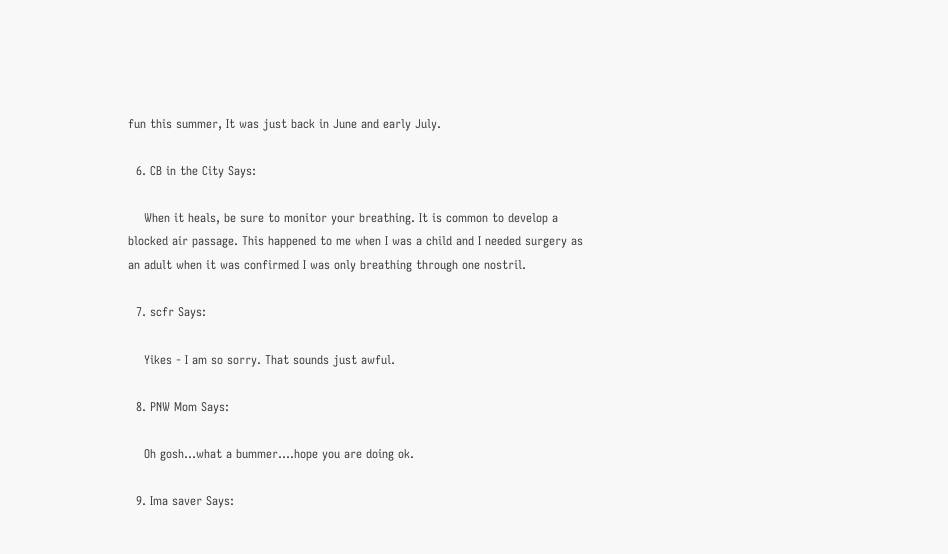fun this summer, It was just back in June and early July.

  6. CB in the City Says:

    When it heals, be sure to monitor your breathing. It is common to develop a blocked air passage. This happened to me when I was a child and I needed surgery as an adult when it was confirmed I was only breathing through one nostril.

  7. scfr Says:

    Yikes - I am so sorry. That sounds just awful.

  8. PNW Mom Says:

    Oh gosh...what a bummer....hope you are doing ok.

  9. Ima saver Says: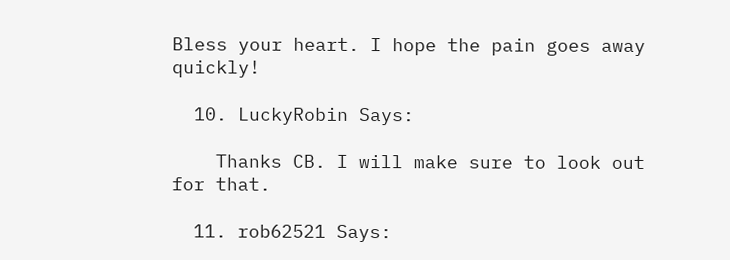Bless your heart. I hope the pain goes away quickly!

  10. LuckyRobin Says:

    Thanks CB. I will make sure to look out for that.

  11. rob62521 Says: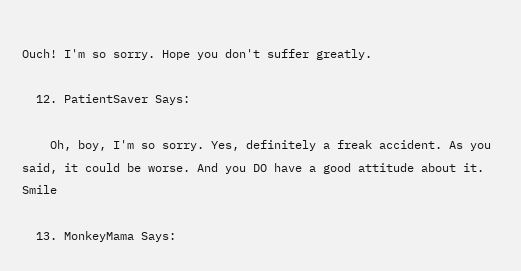Ouch! I'm so sorry. Hope you don't suffer greatly.

  12. PatientSaver Says:

    Oh, boy, I'm so sorry. Yes, definitely a freak accident. As you said, it could be worse. And you DO have a good attitude about it. Smile

  13. MonkeyMama Says: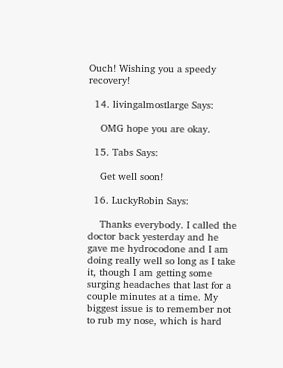Ouch! Wishing you a speedy recovery!

  14. livingalmostlarge Says:

    OMG hope you are okay.

  15. Tabs Says:

    Get well soon!

  16. LuckyRobin Says:

    Thanks everybody. I called the doctor back yesterday and he gave me hydrocodone and I am doing really well so long as I take it, though I am getting some surging headaches that last for a couple minutes at a time. My biggest issue is to remember not to rub my nose, which is hard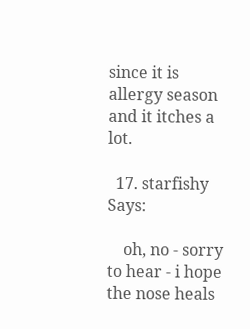since it is allergy season and it itches a lot.

  17. starfishy Says:

    oh, no - sorry to hear - i hope the nose heals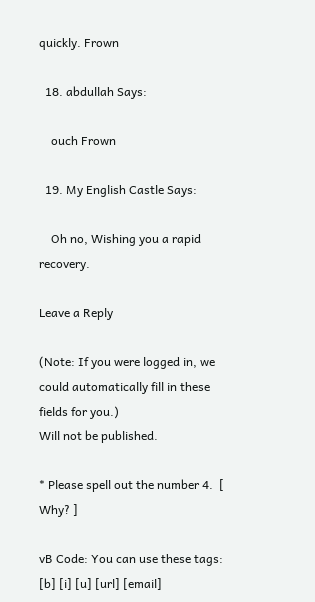quickly. Frown

  18. abdullah Says:

    ouch Frown

  19. My English Castle Says:

    Oh no, Wishing you a rapid recovery.

Leave a Reply

(Note: If you were logged in, we could automatically fill in these fields for you.)
Will not be published.

* Please spell out the number 4.  [ Why? ]

vB Code: You can use these tags: [b] [i] [u] [url] [email]